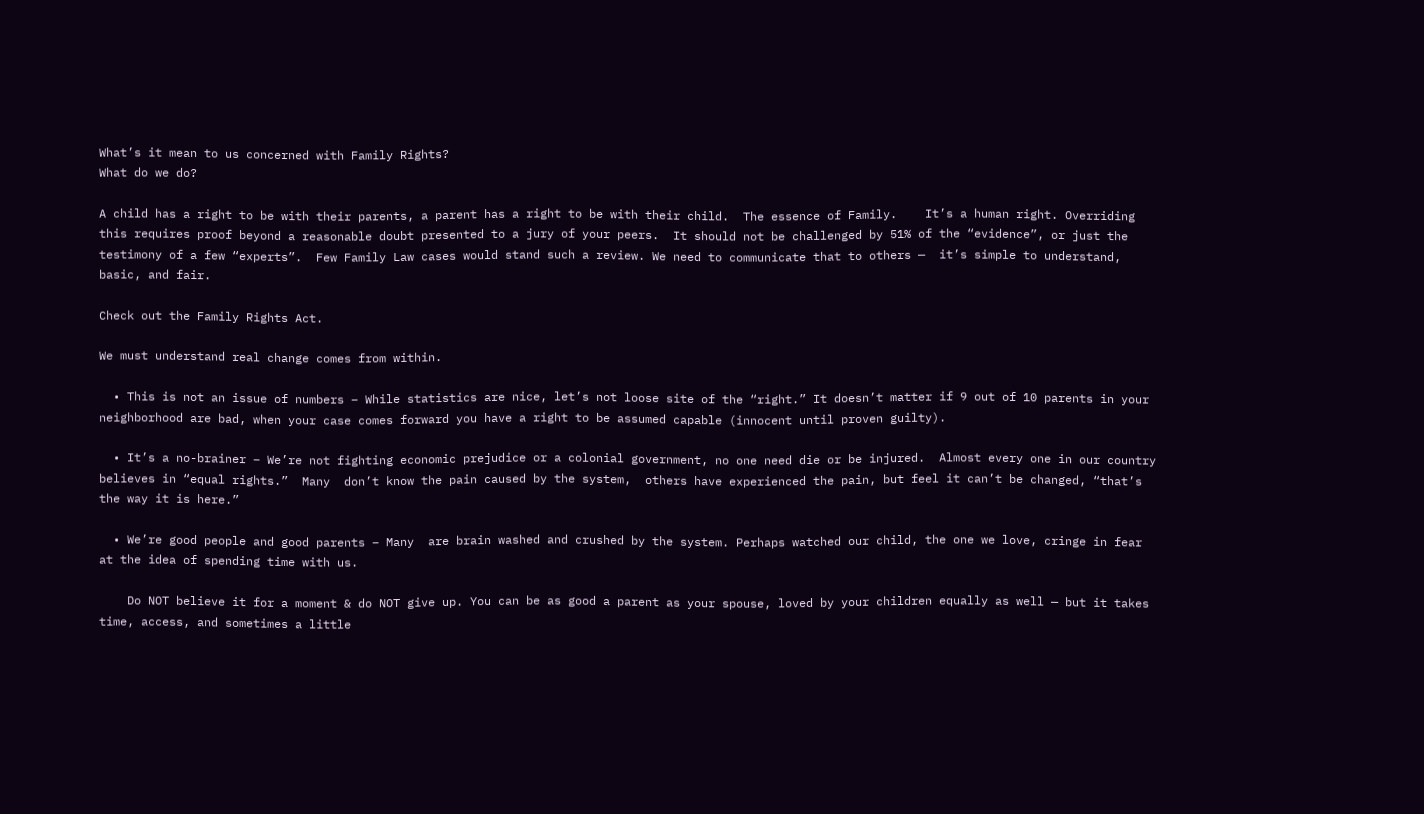What’s it mean to us concerned with Family Rights?
What do we do?

A child has a right to be with their parents, a parent has a right to be with their child.  The essence of Family.    It’s a human right. Overriding this requires proof beyond a reasonable doubt presented to a jury of your peers.  It should not be challenged by 51% of the “evidence”, or just the testimony of a few “experts”.  Few Family Law cases would stand such a review. We need to communicate that to others —  it’s simple to understand, basic, and fair.

Check out the Family Rights Act.

We must understand real change comes from within.

  • This is not an issue of numbers – While statistics are nice, let’s not loose site of the “right.” It doesn’t matter if 9 out of 10 parents in your neighborhood are bad, when your case comes forward you have a right to be assumed capable (innocent until proven guilty).

  • It’s a no-brainer – We’re not fighting economic prejudice or a colonial government, no one need die or be injured.  Almost every one in our country believes in “equal rights.”  Many  don’t know the pain caused by the system,  others have experienced the pain, but feel it can’t be changed, “that’s the way it is here.”

  • We’re good people and good parents – Many  are brain washed and crushed by the system. Perhaps watched our child, the one we love, cringe in fear at the idea of spending time with us.

    Do NOT believe it for a moment & do NOT give up. You can be as good a parent as your spouse, loved by your children equally as well — but it takes time, access, and sometimes a little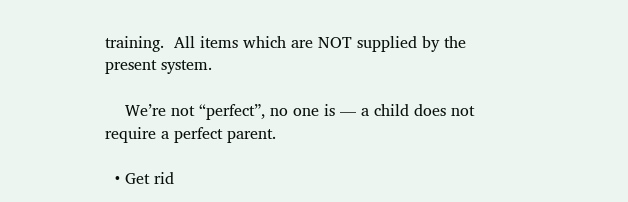training.  All items which are NOT supplied by the present system.

    We’re not “perfect”, no one is — a child does not require a perfect parent.

  • Get rid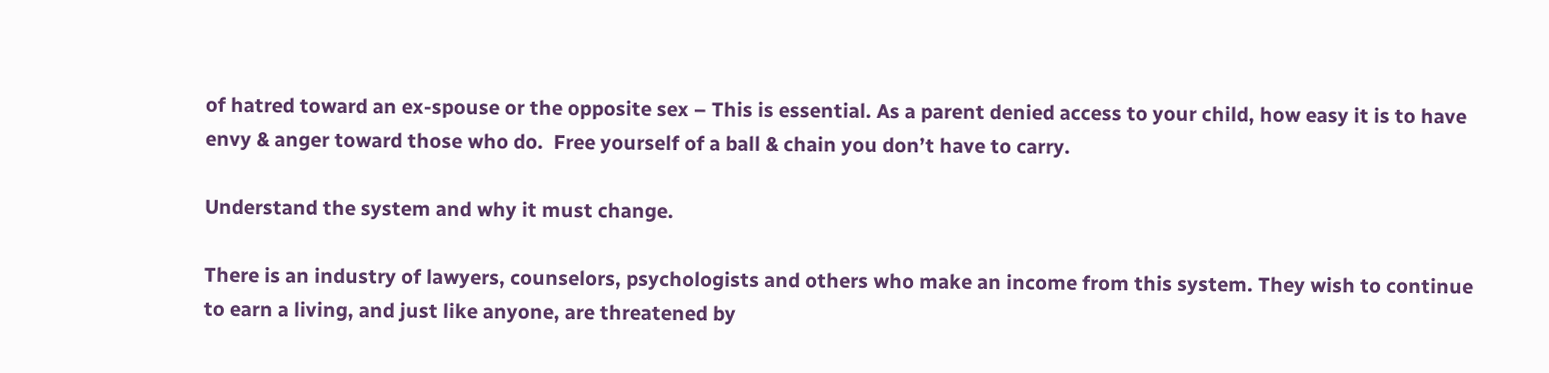of hatred toward an ex-spouse or the opposite sex – This is essential. As a parent denied access to your child, how easy it is to have envy & anger toward those who do.  Free yourself of a ball & chain you don’t have to carry.

Understand the system and why it must change.

There is an industry of lawyers, counselors, psychologists and others who make an income from this system. They wish to continue to earn a living, and just like anyone, are threatened by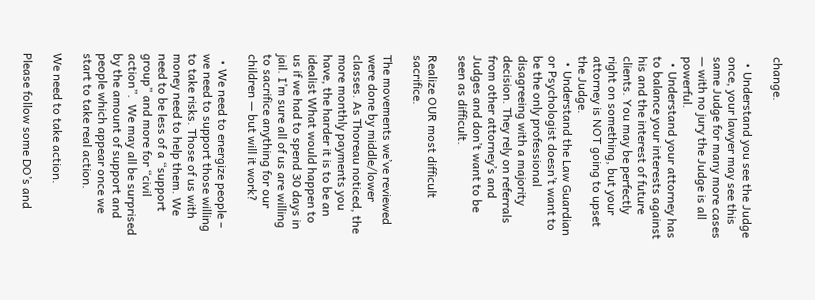change.

  • Understand you see the Judge once, your lawyer may see this same Judge for many more cases — with no jury the Judge is all powerful.
  • Understand your attorney has to balance your interests against his and the interest of future clients. You may be perfectly right on something, but your attorney is NOT going to upset the Judge.
  • Understand the Law Guardian or Psychologist doesn’t want to be the only professional disagreeing with a majority decision. They rely on referrals from other attorney’s and Judges and don’t want to be seen as difficult.

Realize OUR most difficult sacrifice.

The movements we’ve reviewed were done by middle/lower classes. As Thoreau noticed, the more monthly payments you have, the harder it is to be an idealist What would happen to us if we had to spend 30 days in jail. I’m sure all of us are willing to sacrifice anything for our children — but will it work?

  • We need to energize people – we need to support those willing to take risks. Those of us with money need to help them. We need to be less of a “support group” and more for “civil action”.  We may all be surprised by the amount of support and people which appear once we start to take real action.

We need to take action.

Please follow some DO’s and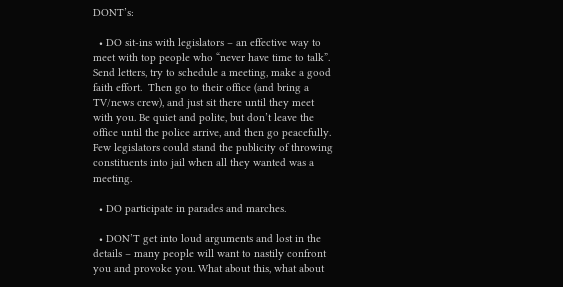DONT’s:

  • DO sit-ins with legislators – an effective way to meet with top people who “never have time to talk”.   Send letters, try to schedule a meeting, make a good faith effort.  Then go to their office (and bring a TV/news crew), and just sit there until they meet with you. Be quiet and polite, but don’t leave the office until the police arrive, and then go peacefully.  Few legislators could stand the publicity of throwing constituents into jail when all they wanted was a meeting.

  • DO participate in parades and marches.

  • DON’T get into loud arguments and lost in the details – many people will want to nastily confront you and provoke you. What about this, what about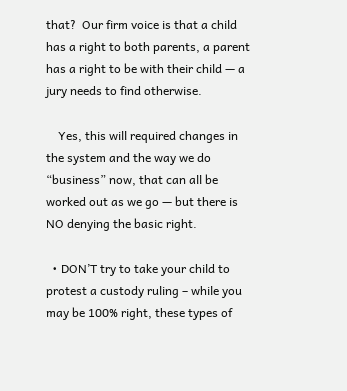that?  Our firm voice is that a child has a right to both parents, a parent has a right to be with their child — a jury needs to find otherwise.

    Yes, this will required changes in the system and the way we do “business” now, that can all be worked out as we go — but there is NO denying the basic right.

  • DON’T try to take your child to protest a custody ruling – while you may be 100% right, these types of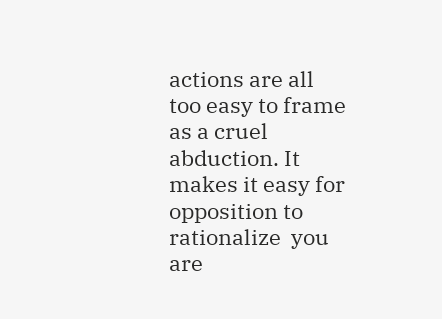actions are all too easy to frame as a cruel abduction. It makes it easy for opposition to rationalize  you are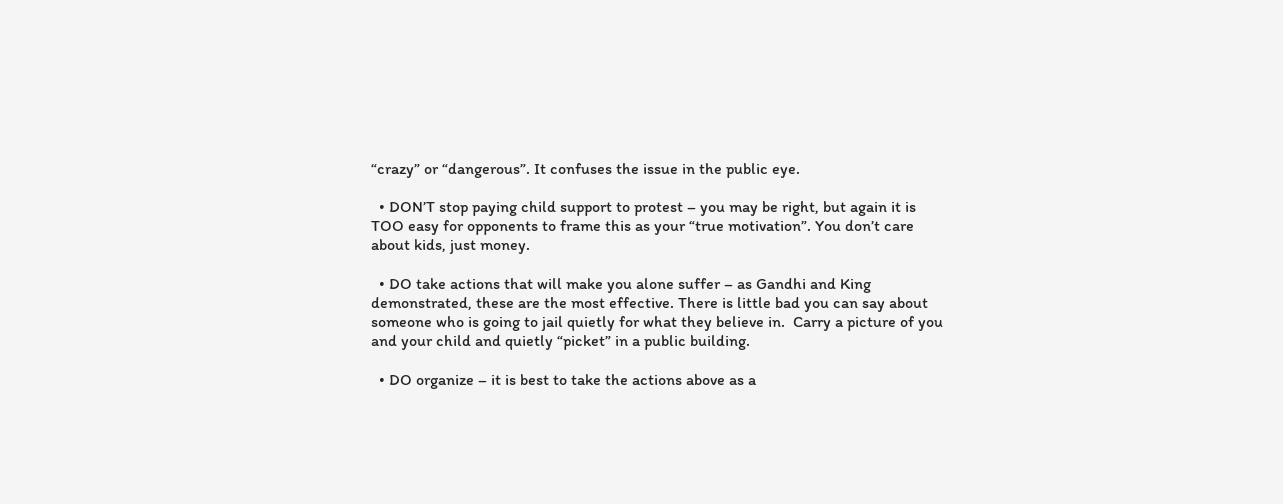“crazy” or “dangerous”. It confuses the issue in the public eye.

  • DON’T stop paying child support to protest – you may be right, but again it is TOO easy for opponents to frame this as your “true motivation”. You don’t care about kids, just money.

  • DO take actions that will make you alone suffer – as Gandhi and King  demonstrated, these are the most effective. There is little bad you can say about someone who is going to jail quietly for what they believe in.  Carry a picture of you and your child and quietly “picket” in a public building.

  • DO organize – it is best to take the actions above as a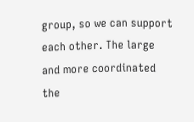group, so we can support each other. The large and more coordinated the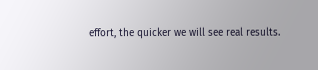effort, the quicker we will see real results.